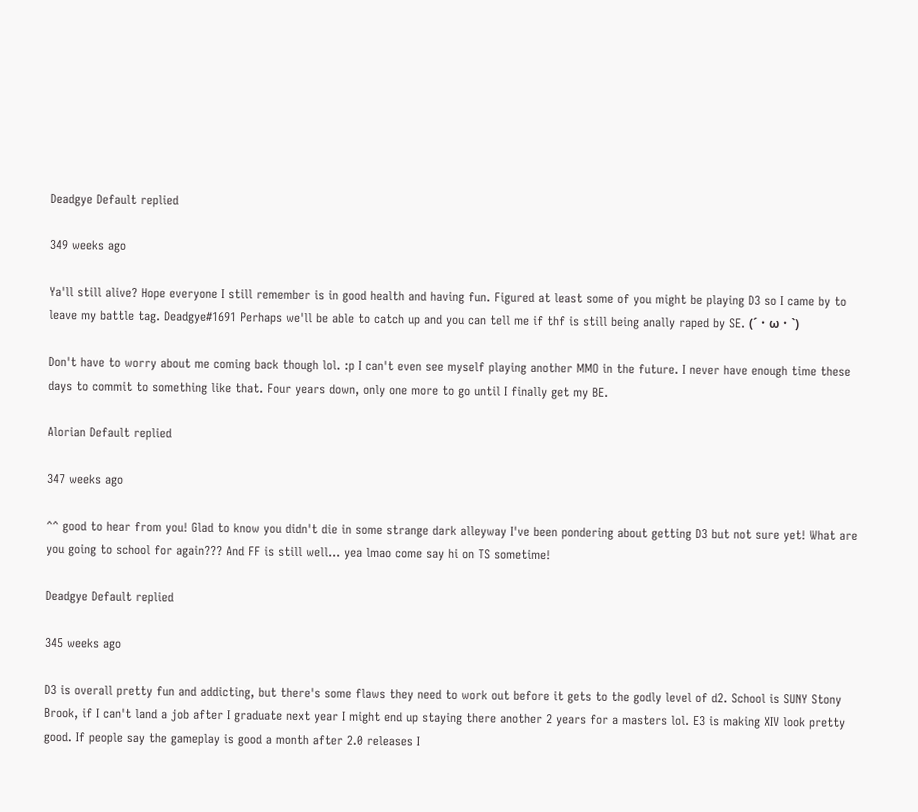Deadgye Default replied

349 weeks ago

Ya'll still alive? Hope everyone I still remember is in good health and having fun. Figured at least some of you might be playing D3 so I came by to leave my battle tag. Deadgye#1691 Perhaps we'll be able to catch up and you can tell me if thf is still being anally raped by SE. (´・ω・`)

Don't have to worry about me coming back though lol. :p I can't even see myself playing another MMO in the future. I never have enough time these days to commit to something like that. Four years down, only one more to go until I finally get my BE.

Alorian Default replied

347 weeks ago

^^ good to hear from you! Glad to know you didn't die in some strange dark alleyway I've been pondering about getting D3 but not sure yet! What are you going to school for again??? And FF is still well… yea lmao come say hi on TS sometime!

Deadgye Default replied

345 weeks ago

D3 is overall pretty fun and addicting, but there's some flaws they need to work out before it gets to the godly level of d2. School is SUNY Stony Brook, if I can't land a job after I graduate next year I might end up staying there another 2 years for a masters lol. E3 is making XIV look pretty good. If people say the gameplay is good a month after 2.0 releases I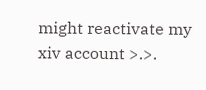might reactivate my xiv account >.>.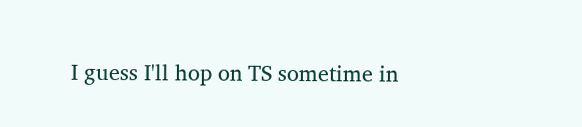I guess I'll hop on TS sometime in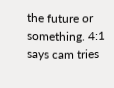the future or something. 4:1 says cam tries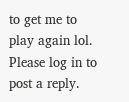to get me to play again lol.
Please log in to post a reply.